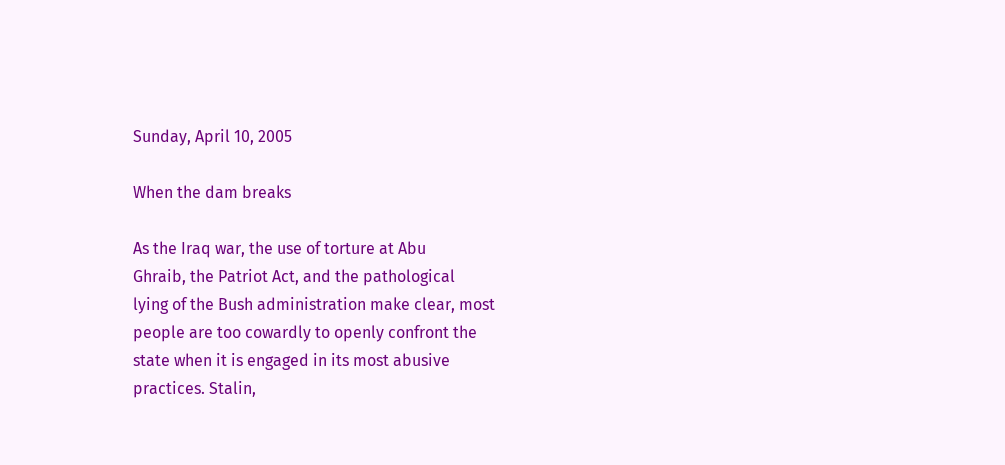Sunday, April 10, 2005

When the dam breaks

As the Iraq war, the use of torture at Abu
Ghraib, the Patriot Act, and the pathological
lying of the Bush administration make clear, most
people are too cowardly to openly confront the
state when it is engaged in its most abusive
practices. Stalin,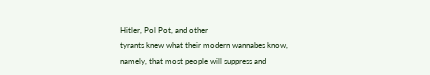Hitler, Pol Pot, and other
tyrants knew what their modern wannabes know,
namely, that most people will suppress and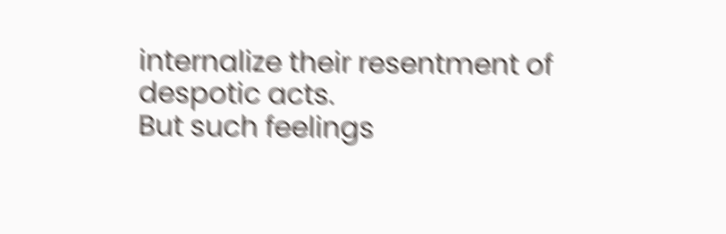internalize their resentment of despotic acts.
But such feelings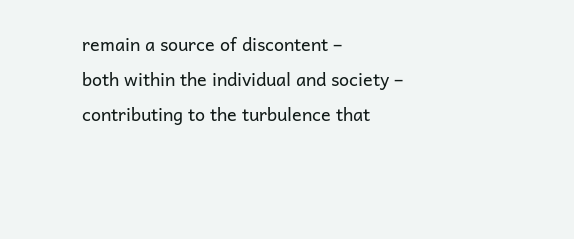remain a source of discontent –
both within the individual and society –
contributing to the turbulence that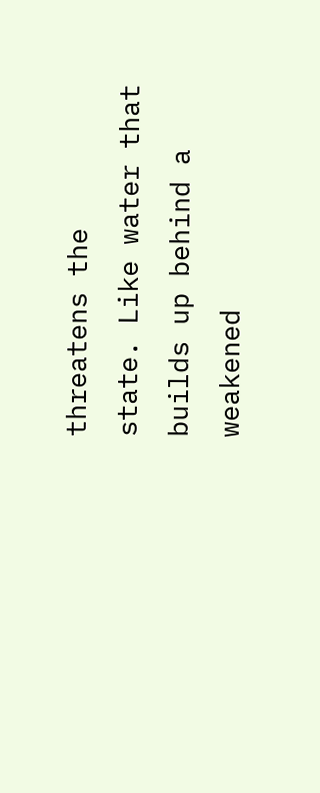threatens the
state. Like water that builds up behind a
weakened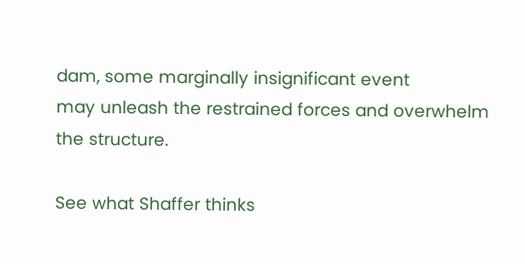dam, some marginally insignificant event
may unleash the restrained forces and overwhelm
the structure.

See what Shaffer thinks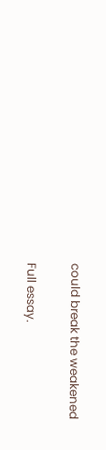could break the weakened

Full essay.